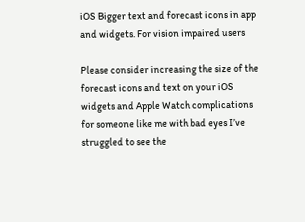iOS Bigger text and forecast icons in app and widgets. For vision impaired users

Please consider increasing the size of the forecast icons and text on your iOS widgets and Apple Watch complications for someone like me with bad eyes I’ve struggled to see the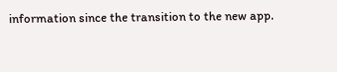information since the transition to the new app.